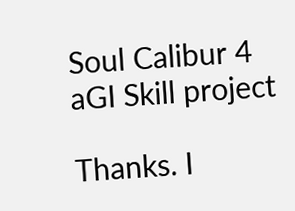Soul Calibur 4 aGI Skill project

Thanks. I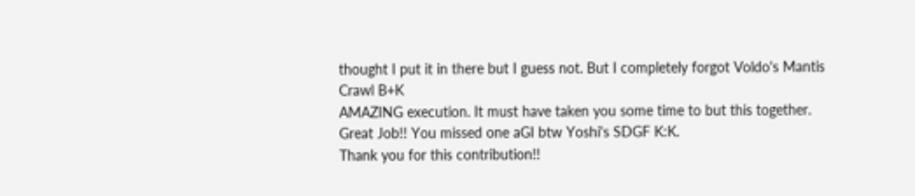thought I put it in there but I guess not. But I completely forgot Voldo's Mantis Crawl B+K
AMAZING execution. It must have taken you some time to but this together. Great Job!! You missed one aGI btw Yoshi's SDGF K:K.
Thank you for this contribution!!